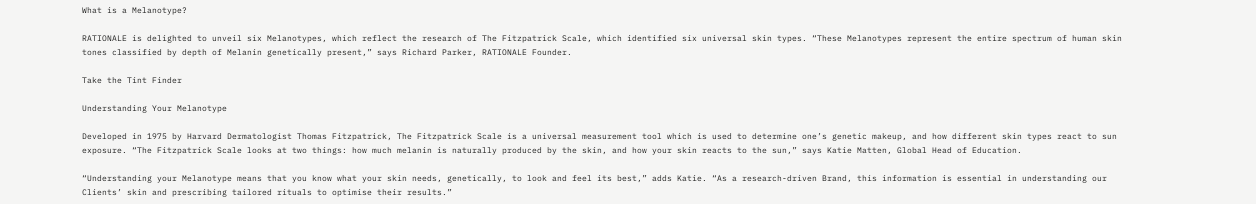What is a Melanotype?

RATIONALE is delighted to unveil six Melanotypes, which reflect the research of The Fitzpatrick Scale, which identified six universal skin types. “These Melanotypes represent the entire spectrum of human skin tones classified by depth of Melanin genetically present,” says Richard Parker, RATIONALE Founder.

Take the Tint Finder

Understanding Your Melanotype

Developed in 1975 by Harvard Dermatologist Thomas Fitzpatrick, The Fitzpatrick Scale is a universal measurement tool which is used to determine one’s genetic makeup, and how different skin types react to sun exposure. “The Fitzpatrick Scale looks at two things: how much melanin is naturally produced by the skin, and how your skin reacts to the sun,” says Katie Matten, Global Head of Education.

“Understanding your Melanotype means that you know what your skin needs, genetically, to look and feel its best,” adds Katie. “As a research-driven Brand, this information is essential in understanding our Clients’ skin and prescribing tailored rituals to optimise their results.”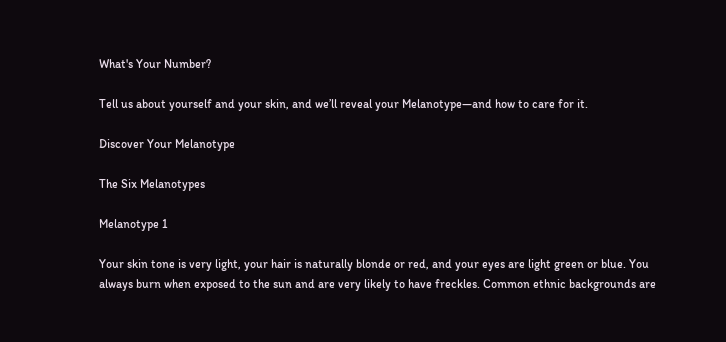What's Your Number?

Tell us about yourself and your skin, and we’ll reveal your Melanotype—and how to care for it.

Discover Your Melanotype

The Six Melanotypes

Melanotype 1

Your skin tone is very light, your hair is naturally blonde or red, and your eyes are light green or blue. You always burn when exposed to the sun and are very likely to have freckles. Common ethnic backgrounds are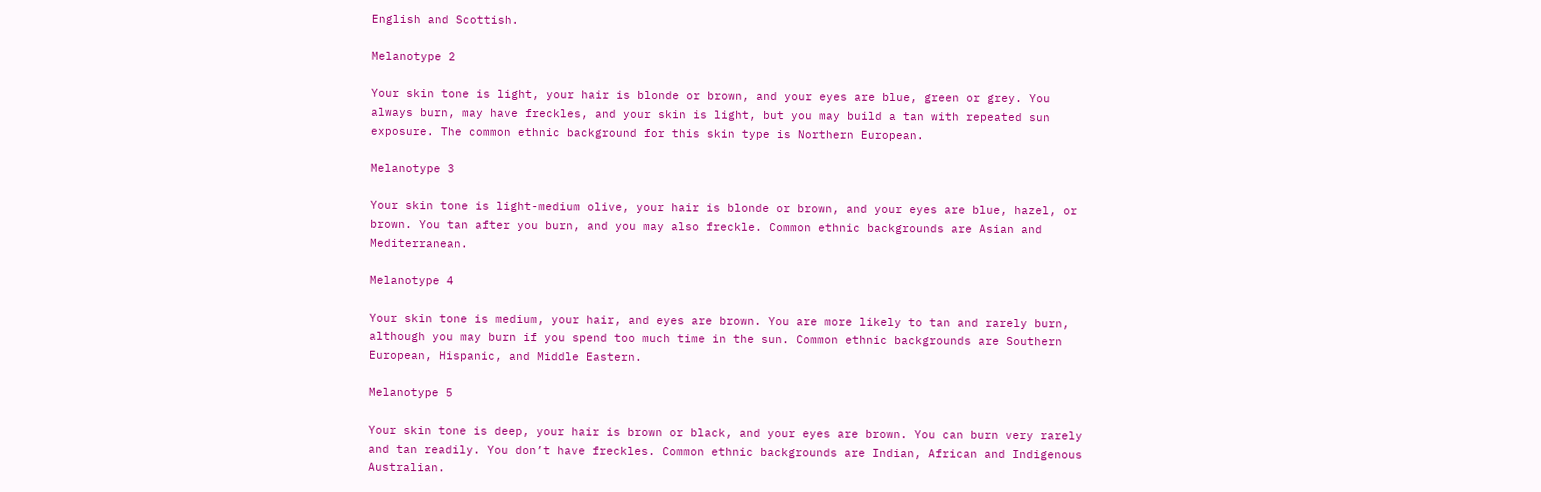English and Scottish.

Melanotype 2

Your skin tone is light, your hair is blonde or brown, and your eyes are blue, green or grey. You always burn, may have freckles, and your skin is light, but you may build a tan with repeated sun exposure. The common ethnic background for this skin type is Northern European.

Melanotype 3

Your skin tone is light-medium olive, your hair is blonde or brown, and your eyes are blue, hazel, or brown. You tan after you burn, and you may also freckle. Common ethnic backgrounds are Asian and Mediterranean.

Melanotype 4

Your skin tone is medium, your hair, and eyes are brown. You are more likely to tan and rarely burn, although you may burn if you spend too much time in the sun. Common ethnic backgrounds are Southern European, Hispanic, and Middle Eastern.

Melanotype 5

Your skin tone is deep, your hair is brown or black, and your eyes are brown. You can burn very rarely and tan readily. You don’t have freckles. Common ethnic backgrounds are Indian, African and Indigenous Australian.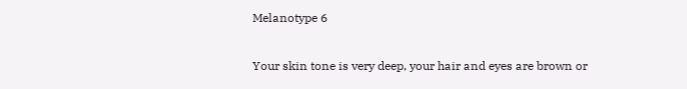Melanotype 6

Your skin tone is very deep, your hair and eyes are brown or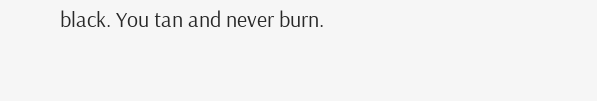black. You tan and never burn.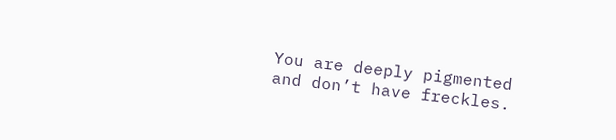You are deeply pigmented and don’t have freckles.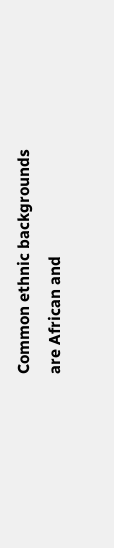Common ethnic backgrounds are African and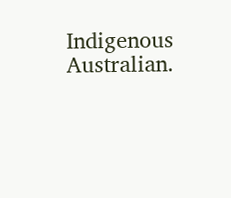Indigenous Australian.